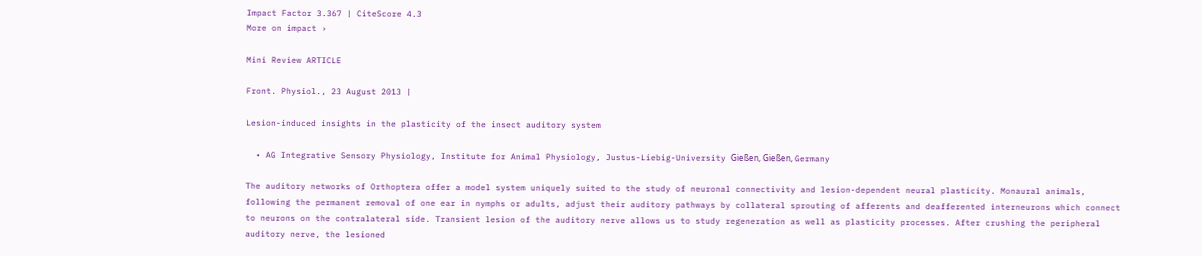Impact Factor 3.367 | CiteScore 4.3
More on impact ›

Mini Review ARTICLE

Front. Physiol., 23 August 2013 |

Lesion-induced insights in the plasticity of the insect auditory system

  • AG Integrative Sensory Physiology, Institute for Animal Physiology, Justus-Liebig-University Gießen, Gießen, Germany

The auditory networks of Orthoptera offer a model system uniquely suited to the study of neuronal connectivity and lesion-dependent neural plasticity. Monaural animals, following the permanent removal of one ear in nymphs or adults, adjust their auditory pathways by collateral sprouting of afferents and deafferented interneurons which connect to neurons on the contralateral side. Transient lesion of the auditory nerve allows us to study regeneration as well as plasticity processes. After crushing the peripheral auditory nerve, the lesioned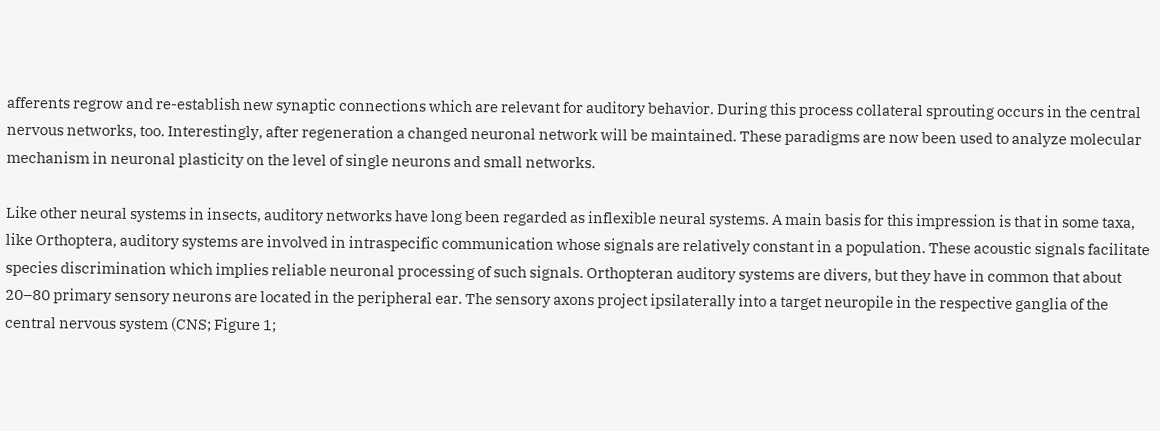afferents regrow and re-establish new synaptic connections which are relevant for auditory behavior. During this process collateral sprouting occurs in the central nervous networks, too. Interestingly, after regeneration a changed neuronal network will be maintained. These paradigms are now been used to analyze molecular mechanism in neuronal plasticity on the level of single neurons and small networks.

Like other neural systems in insects, auditory networks have long been regarded as inflexible neural systems. A main basis for this impression is that in some taxa, like Orthoptera, auditory systems are involved in intraspecific communication whose signals are relatively constant in a population. These acoustic signals facilitate species discrimination which implies reliable neuronal processing of such signals. Orthopteran auditory systems are divers, but they have in common that about 20–80 primary sensory neurons are located in the peripheral ear. The sensory axons project ipsilaterally into a target neuropile in the respective ganglia of the central nervous system (CNS; Figure 1;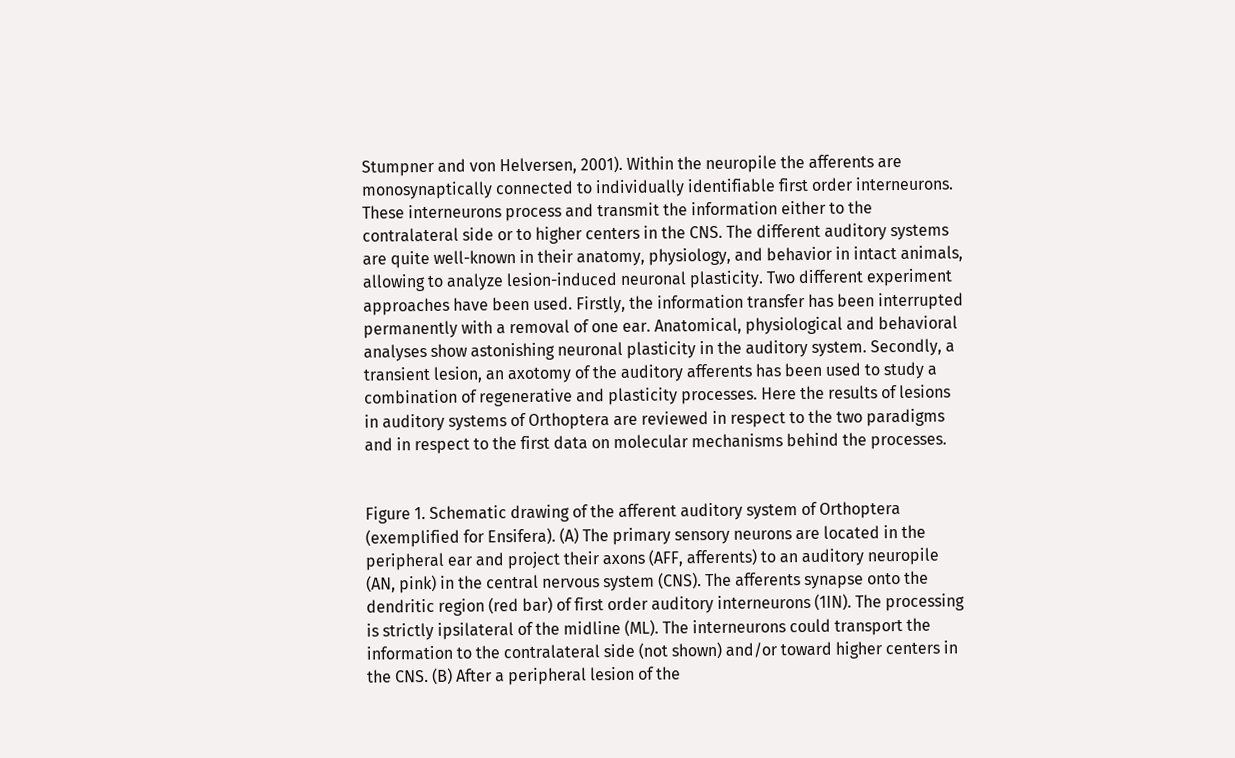Stumpner and von Helversen, 2001). Within the neuropile the afferents are monosynaptically connected to individually identifiable first order interneurons. These interneurons process and transmit the information either to the contralateral side or to higher centers in the CNS. The different auditory systems are quite well-known in their anatomy, physiology, and behavior in intact animals, allowing to analyze lesion-induced neuronal plasticity. Two different experiment approaches have been used. Firstly, the information transfer has been interrupted permanently with a removal of one ear. Anatomical, physiological and behavioral analyses show astonishing neuronal plasticity in the auditory system. Secondly, a transient lesion, an axotomy of the auditory afferents has been used to study a combination of regenerative and plasticity processes. Here the results of lesions in auditory systems of Orthoptera are reviewed in respect to the two paradigms and in respect to the first data on molecular mechanisms behind the processes.


Figure 1. Schematic drawing of the afferent auditory system of Orthoptera (exemplified for Ensifera). (A) The primary sensory neurons are located in the peripheral ear and project their axons (AFF, afferents) to an auditory neuropile (AN, pink) in the central nervous system (CNS). The afferents synapse onto the dendritic region (red bar) of first order auditory interneurons (1IN). The processing is strictly ipsilateral of the midline (ML). The interneurons could transport the information to the contralateral side (not shown) and/or toward higher centers in the CNS. (B) After a peripheral lesion of the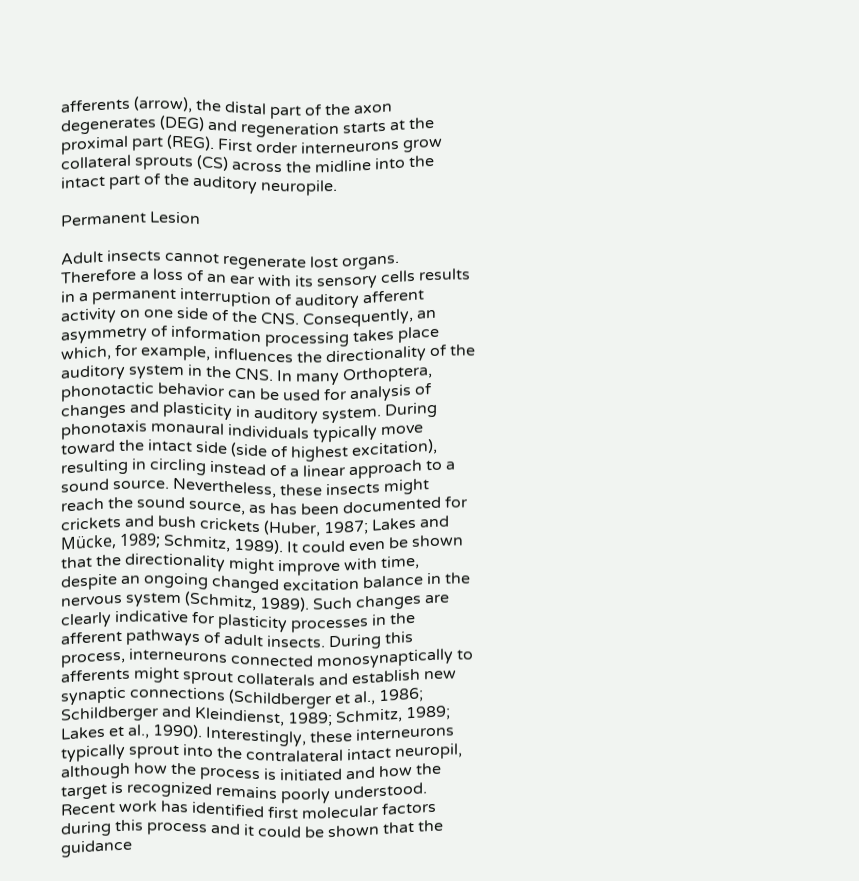afferents (arrow), the distal part of the axon degenerates (DEG) and regeneration starts at the proximal part (REG). First order interneurons grow collateral sprouts (CS) across the midline into the intact part of the auditory neuropile.

Permanent Lesion

Adult insects cannot regenerate lost organs. Therefore a loss of an ear with its sensory cells results in a permanent interruption of auditory afferent activity on one side of the CNS. Consequently, an asymmetry of information processing takes place which, for example, influences the directionality of the auditory system in the CNS. In many Orthoptera, phonotactic behavior can be used for analysis of changes and plasticity in auditory system. During phonotaxis monaural individuals typically move toward the intact side (side of highest excitation), resulting in circling instead of a linear approach to a sound source. Nevertheless, these insects might reach the sound source, as has been documented for crickets and bush crickets (Huber, 1987; Lakes and Mücke, 1989; Schmitz, 1989). It could even be shown that the directionality might improve with time, despite an ongoing changed excitation balance in the nervous system (Schmitz, 1989). Such changes are clearly indicative for plasticity processes in the afferent pathways of adult insects. During this process, interneurons connected monosynaptically to afferents might sprout collaterals and establish new synaptic connections (Schildberger et al., 1986; Schildberger and Kleindienst, 1989; Schmitz, 1989; Lakes et al., 1990). Interestingly, these interneurons typically sprout into the contralateral intact neuropil, although how the process is initiated and how the target is recognized remains poorly understood. Recent work has identified first molecular factors during this process and it could be shown that the guidance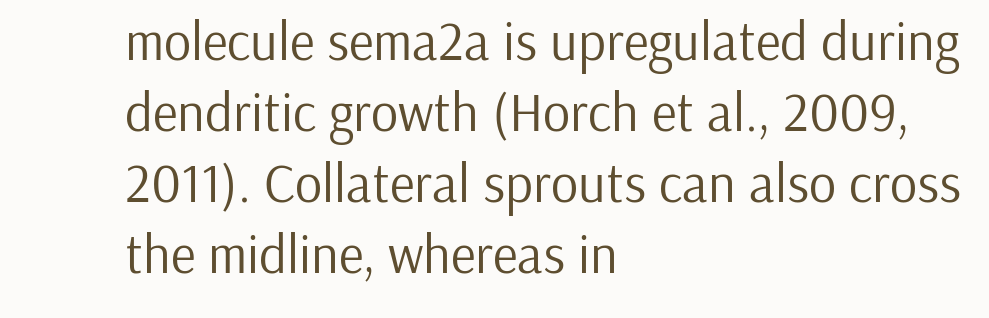molecule sema2a is upregulated during dendritic growth (Horch et al., 2009, 2011). Collateral sprouts can also cross the midline, whereas in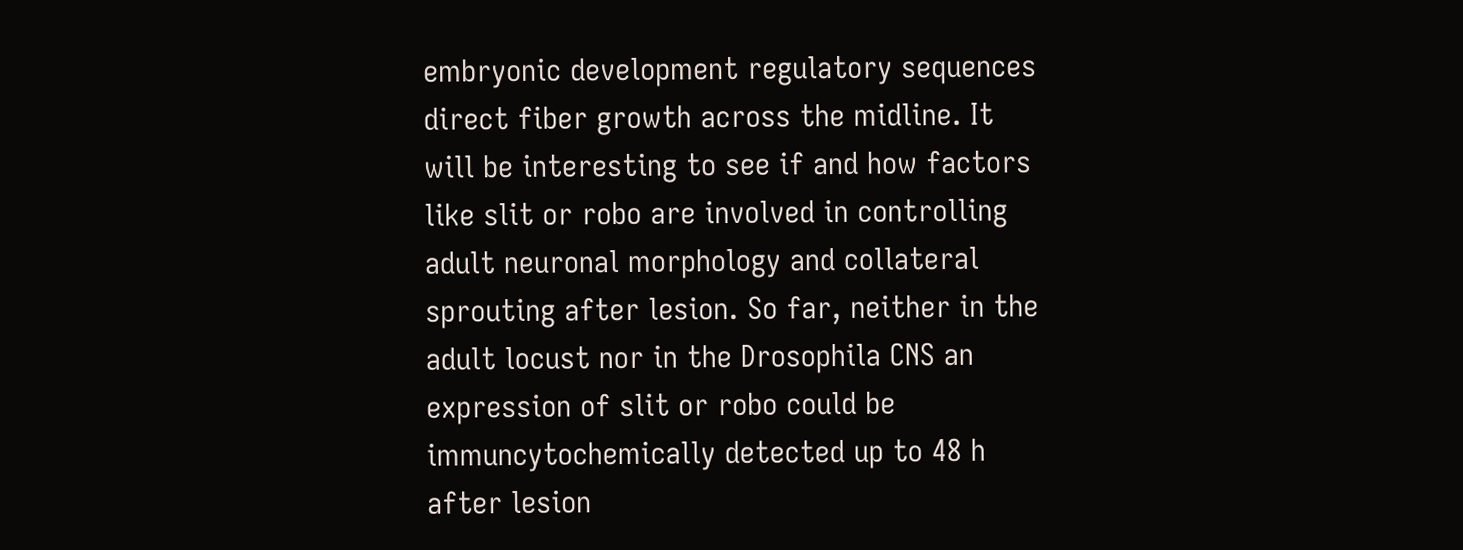embryonic development regulatory sequences direct fiber growth across the midline. It will be interesting to see if and how factors like slit or robo are involved in controlling adult neuronal morphology and collateral sprouting after lesion. So far, neither in the adult locust nor in the Drosophila CNS an expression of slit or robo could be immuncytochemically detected up to 48 h after lesion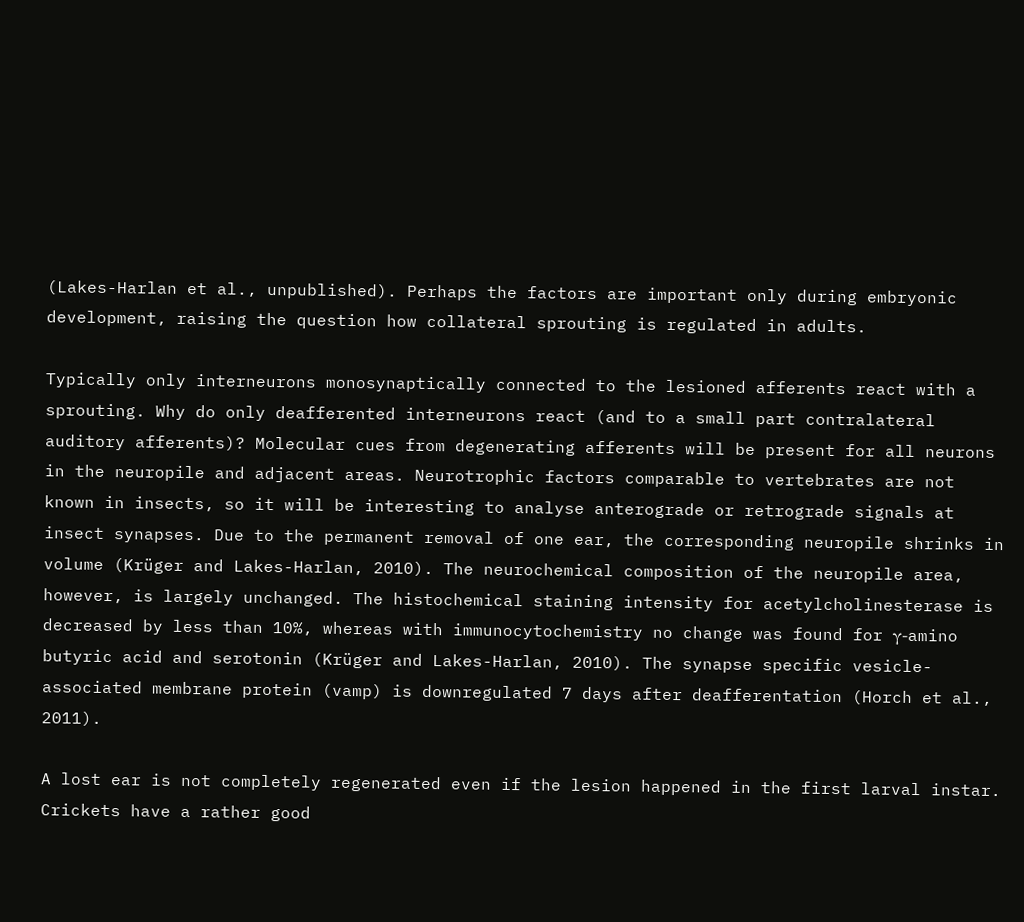(Lakes-Harlan et al., unpublished). Perhaps the factors are important only during embryonic development, raising the question how collateral sprouting is regulated in adults.

Typically only interneurons monosynaptically connected to the lesioned afferents react with a sprouting. Why do only deafferented interneurons react (and to a small part contralateral auditory afferents)? Molecular cues from degenerating afferents will be present for all neurons in the neuropile and adjacent areas. Neurotrophic factors comparable to vertebrates are not known in insects, so it will be interesting to analyse anterograde or retrograde signals at insect synapses. Due to the permanent removal of one ear, the corresponding neuropile shrinks in volume (Krüger and Lakes-Harlan, 2010). The neurochemical composition of the neuropile area, however, is largely unchanged. The histochemical staining intensity for acetylcholinesterase is decreased by less than 10%, whereas with immunocytochemistry no change was found for γ-amino butyric acid and serotonin (Krüger and Lakes-Harlan, 2010). The synapse specific vesicle-associated membrane protein (vamp) is downregulated 7 days after deafferentation (Horch et al., 2011).

A lost ear is not completely regenerated even if the lesion happened in the first larval instar. Crickets have a rather good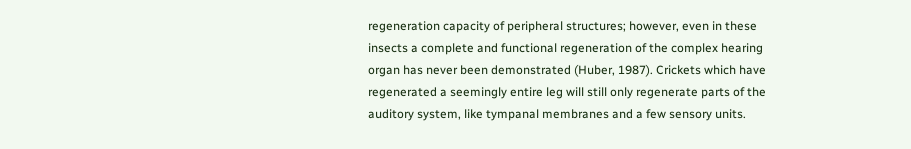regeneration capacity of peripheral structures; however, even in these insects a complete and functional regeneration of the complex hearing organ has never been demonstrated (Huber, 1987). Crickets which have regenerated a seemingly entire leg will still only regenerate parts of the auditory system, like tympanal membranes and a few sensory units.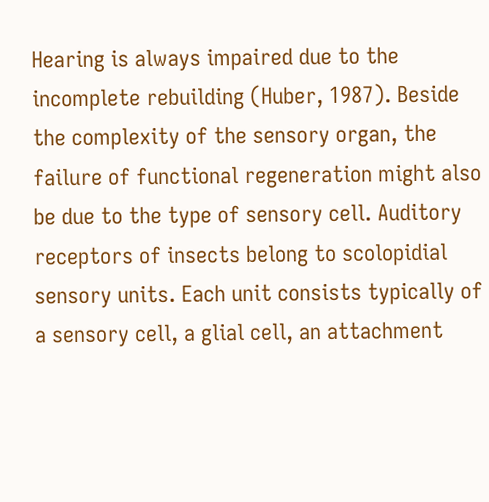Hearing is always impaired due to the incomplete rebuilding (Huber, 1987). Beside the complexity of the sensory organ, the failure of functional regeneration might also be due to the type of sensory cell. Auditory receptors of insects belong to scolopidial sensory units. Each unit consists typically of a sensory cell, a glial cell, an attachment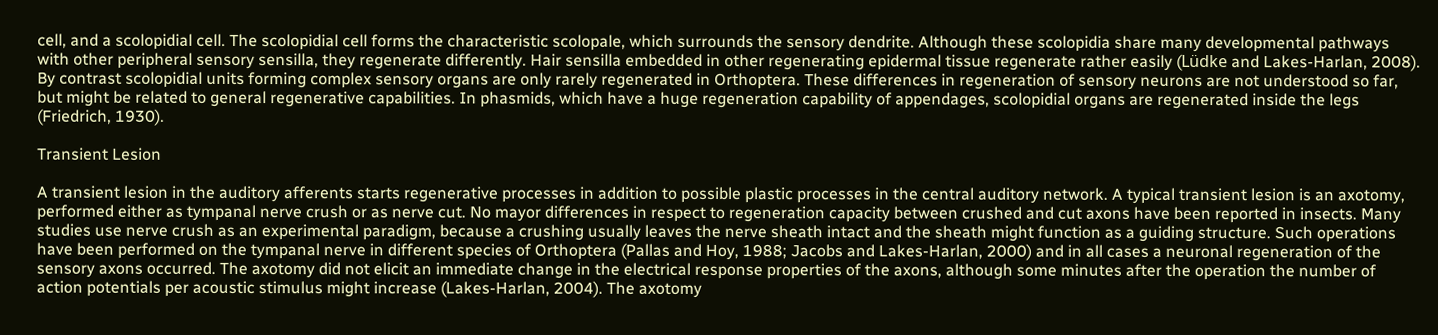cell, and a scolopidial cell. The scolopidial cell forms the characteristic scolopale, which surrounds the sensory dendrite. Although these scolopidia share many developmental pathways with other peripheral sensory sensilla, they regenerate differently. Hair sensilla embedded in other regenerating epidermal tissue regenerate rather easily (Lüdke and Lakes-Harlan, 2008). By contrast scolopidial units forming complex sensory organs are only rarely regenerated in Orthoptera. These differences in regeneration of sensory neurons are not understood so far, but might be related to general regenerative capabilities. In phasmids, which have a huge regeneration capability of appendages, scolopidial organs are regenerated inside the legs (Friedrich, 1930).

Transient Lesion

A transient lesion in the auditory afferents starts regenerative processes in addition to possible plastic processes in the central auditory network. A typical transient lesion is an axotomy, performed either as tympanal nerve crush or as nerve cut. No mayor differences in respect to regeneration capacity between crushed and cut axons have been reported in insects. Many studies use nerve crush as an experimental paradigm, because a crushing usually leaves the nerve sheath intact and the sheath might function as a guiding structure. Such operations have been performed on the tympanal nerve in different species of Orthoptera (Pallas and Hoy, 1988; Jacobs and Lakes-Harlan, 2000) and in all cases a neuronal regeneration of the sensory axons occurred. The axotomy did not elicit an immediate change in the electrical response properties of the axons, although some minutes after the operation the number of action potentials per acoustic stimulus might increase (Lakes-Harlan, 2004). The axotomy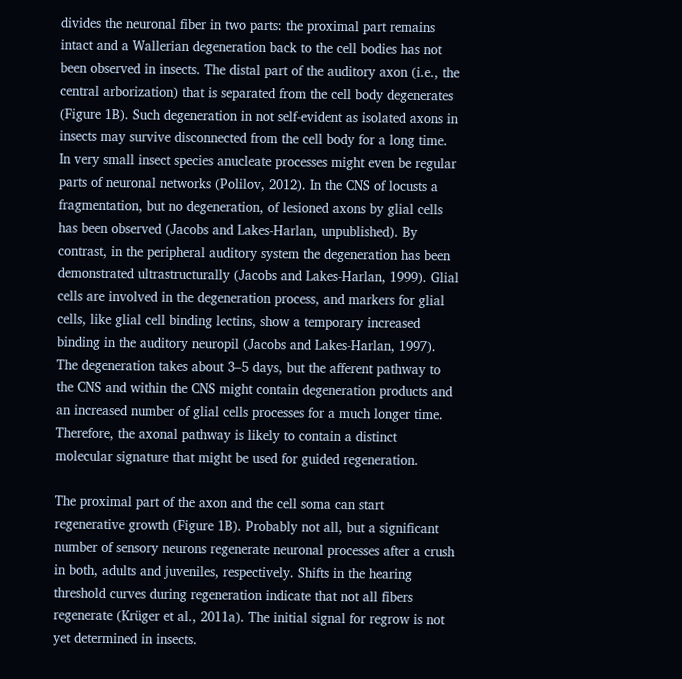divides the neuronal fiber in two parts: the proximal part remains intact and a Wallerian degeneration back to the cell bodies has not been observed in insects. The distal part of the auditory axon (i.e., the central arborization) that is separated from the cell body degenerates (Figure 1B). Such degeneration in not self-evident as isolated axons in insects may survive disconnected from the cell body for a long time. In very small insect species anucleate processes might even be regular parts of neuronal networks (Polilov, 2012). In the CNS of locusts a fragmentation, but no degeneration, of lesioned axons by glial cells has been observed (Jacobs and Lakes-Harlan, unpublished). By contrast, in the peripheral auditory system the degeneration has been demonstrated ultrastructurally (Jacobs and Lakes-Harlan, 1999). Glial cells are involved in the degeneration process, and markers for glial cells, like glial cell binding lectins, show a temporary increased binding in the auditory neuropil (Jacobs and Lakes-Harlan, 1997). The degeneration takes about 3–5 days, but the afferent pathway to the CNS and within the CNS might contain degeneration products and an increased number of glial cells processes for a much longer time. Therefore, the axonal pathway is likely to contain a distinct molecular signature that might be used for guided regeneration.

The proximal part of the axon and the cell soma can start regenerative growth (Figure 1B). Probably not all, but a significant number of sensory neurons regenerate neuronal processes after a crush in both, adults and juveniles, respectively. Shifts in the hearing threshold curves during regeneration indicate that not all fibers regenerate (Krüger et al., 2011a). The initial signal for regrow is not yet determined in insects.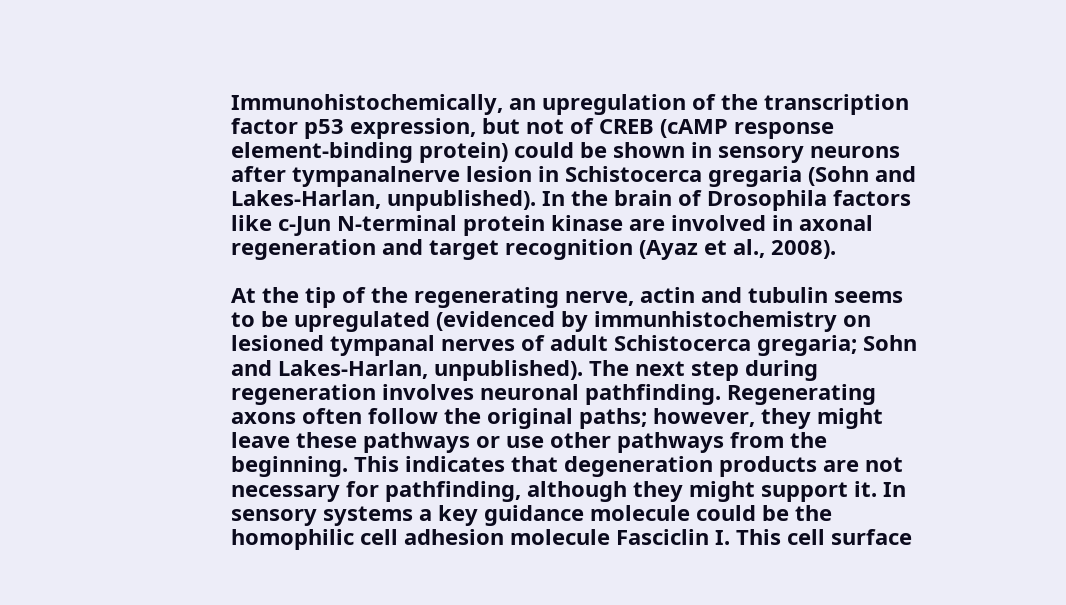Immunohistochemically, an upregulation of the transcription factor p53 expression, but not of CREB (cAMP response element-binding protein) could be shown in sensory neurons after tympanalnerve lesion in Schistocerca gregaria (Sohn and Lakes-Harlan, unpublished). In the brain of Drosophila factors like c-Jun N-terminal protein kinase are involved in axonal regeneration and target recognition (Ayaz et al., 2008).

At the tip of the regenerating nerve, actin and tubulin seems to be upregulated (evidenced by immunhistochemistry on lesioned tympanal nerves of adult Schistocerca gregaria; Sohn and Lakes-Harlan, unpublished). The next step during regeneration involves neuronal pathfinding. Regenerating axons often follow the original paths; however, they might leave these pathways or use other pathways from the beginning. This indicates that degeneration products are not necessary for pathfinding, although they might support it. In sensory systems a key guidance molecule could be the homophilic cell adhesion molecule Fasciclin I. This cell surface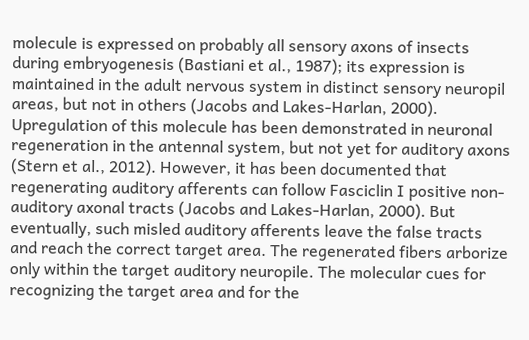molecule is expressed on probably all sensory axons of insects during embryogenesis (Bastiani et al., 1987); its expression is maintained in the adult nervous system in distinct sensory neuropil areas, but not in others (Jacobs and Lakes-Harlan, 2000). Upregulation of this molecule has been demonstrated in neuronal regeneration in the antennal system, but not yet for auditory axons (Stern et al., 2012). However, it has been documented that regenerating auditory afferents can follow Fasciclin I positive non-auditory axonal tracts (Jacobs and Lakes-Harlan, 2000). But eventually, such misled auditory afferents leave the false tracts and reach the correct target area. The regenerated fibers arborize only within the target auditory neuropile. The molecular cues for recognizing the target area and for the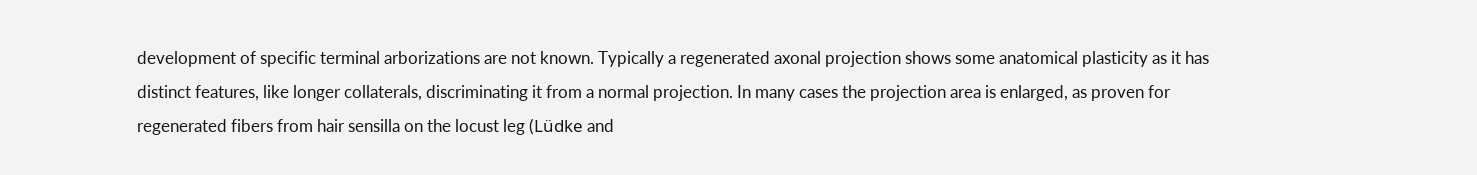development of specific terminal arborizations are not known. Typically a regenerated axonal projection shows some anatomical plasticity as it has distinct features, like longer collaterals, discriminating it from a normal projection. In many cases the projection area is enlarged, as proven for regenerated fibers from hair sensilla on the locust leg (Lüdke and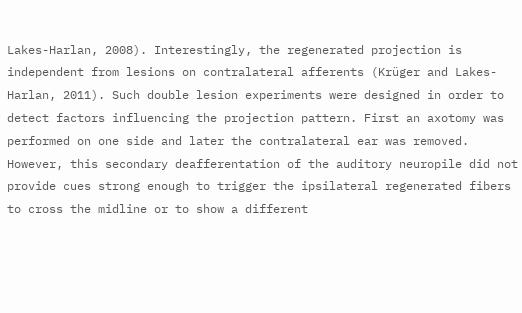Lakes-Harlan, 2008). Interestingly, the regenerated projection is independent from lesions on contralateral afferents (Krüger and Lakes-Harlan, 2011). Such double lesion experiments were designed in order to detect factors influencing the projection pattern. First an axotomy was performed on one side and later the contralateral ear was removed. However, this secondary deafferentation of the auditory neuropile did not provide cues strong enough to trigger the ipsilateral regenerated fibers to cross the midline or to show a different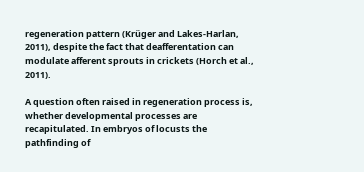regeneration pattern (Krüger and Lakes-Harlan, 2011), despite the fact that deafferentation can modulate afferent sprouts in crickets (Horch et al., 2011).

A question often raised in regeneration process is, whether developmental processes are recapitulated. In embryos of locusts the pathfinding of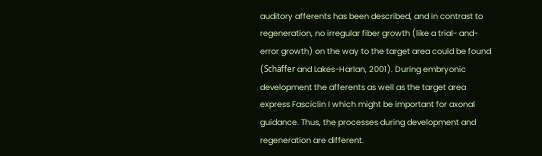auditory afferents has been described, and in contrast to regeneration, no irregular fiber growth (like a trial- and-error growth) on the way to the target area could be found (Schäffer and Lakes-Harlan, 2001). During embryonic development the afferents as well as the target area express Fasciclin I which might be important for axonal guidance. Thus, the processes during development and regeneration are different.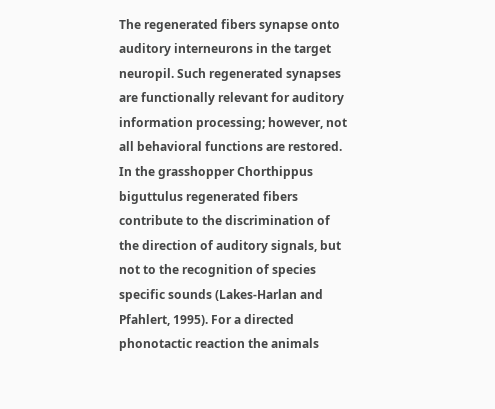The regenerated fibers synapse onto auditory interneurons in the target neuropil. Such regenerated synapses are functionally relevant for auditory information processing; however, not all behavioral functions are restored. In the grasshopper Chorthippus biguttulus regenerated fibers contribute to the discrimination of the direction of auditory signals, but not to the recognition of species specific sounds (Lakes-Harlan and Pfahlert, 1995). For a directed phonotactic reaction the animals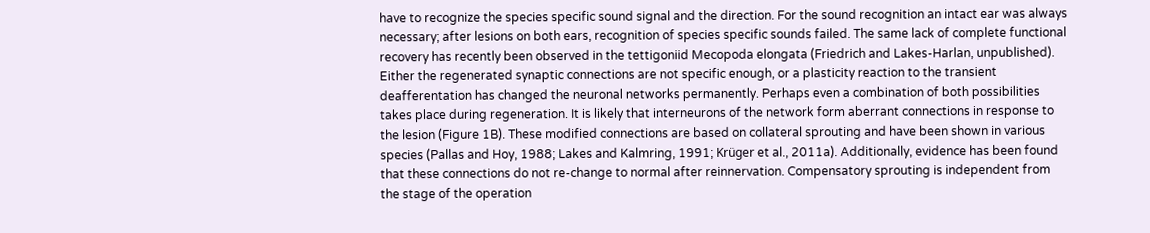have to recognize the species specific sound signal and the direction. For the sound recognition an intact ear was always necessary; after lesions on both ears, recognition of species specific sounds failed. The same lack of complete functional recovery has recently been observed in the tettigoniid Mecopoda elongata (Friedrich and Lakes-Harlan, unpublished). Either the regenerated synaptic connections are not specific enough, or a plasticity reaction to the transient deafferentation has changed the neuronal networks permanently. Perhaps even a combination of both possibilities takes place during regeneration. It is likely that interneurons of the network form aberrant connections in response to the lesion (Figure 1B). These modified connections are based on collateral sprouting and have been shown in various species (Pallas and Hoy, 1988; Lakes and Kalmring, 1991; Krüger et al., 2011a). Additionally, evidence has been found that these connections do not re-change to normal after reinnervation. Compensatory sprouting is independent from the stage of the operation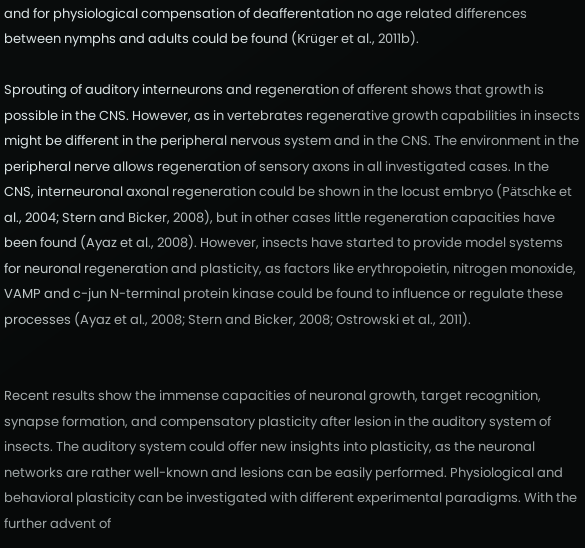and for physiological compensation of deafferentation no age related differences between nymphs and adults could be found (Krüger et al., 2011b).

Sprouting of auditory interneurons and regeneration of afferent shows that growth is possible in the CNS. However, as in vertebrates regenerative growth capabilities in insects might be different in the peripheral nervous system and in the CNS. The environment in the peripheral nerve allows regeneration of sensory axons in all investigated cases. In the CNS, interneuronal axonal regeneration could be shown in the locust embryo (Pätschke et al., 2004; Stern and Bicker, 2008), but in other cases little regeneration capacities have been found (Ayaz et al., 2008). However, insects have started to provide model systems for neuronal regeneration and plasticity, as factors like erythropoietin, nitrogen monoxide, VAMP and c-jun N-terminal protein kinase could be found to influence or regulate these processes (Ayaz et al., 2008; Stern and Bicker, 2008; Ostrowski et al., 2011).


Recent results show the immense capacities of neuronal growth, target recognition, synapse formation, and compensatory plasticity after lesion in the auditory system of insects. The auditory system could offer new insights into plasticity, as the neuronal networks are rather well-known and lesions can be easily performed. Physiological and behavioral plasticity can be investigated with different experimental paradigms. With the further advent of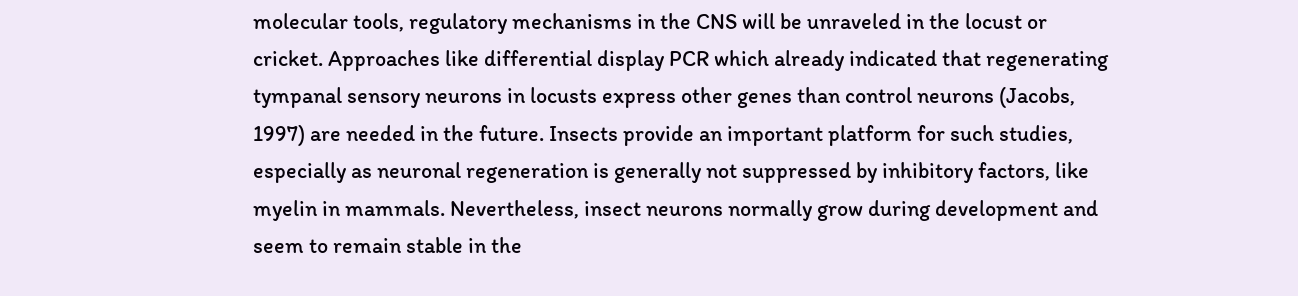molecular tools, regulatory mechanisms in the CNS will be unraveled in the locust or cricket. Approaches like differential display PCR which already indicated that regenerating tympanal sensory neurons in locusts express other genes than control neurons (Jacobs, 1997) are needed in the future. Insects provide an important platform for such studies, especially as neuronal regeneration is generally not suppressed by inhibitory factors, like myelin in mammals. Nevertheless, insect neurons normally grow during development and seem to remain stable in the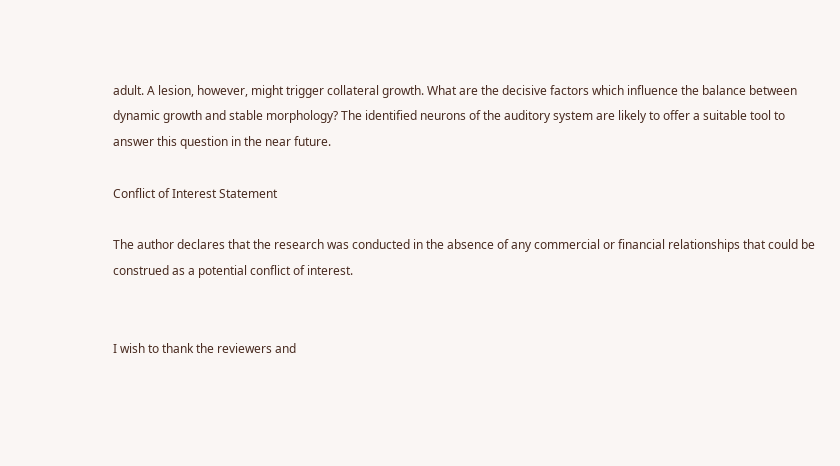adult. A lesion, however, might trigger collateral growth. What are the decisive factors which influence the balance between dynamic growth and stable morphology? The identified neurons of the auditory system are likely to offer a suitable tool to answer this question in the near future.

Conflict of Interest Statement

The author declares that the research was conducted in the absence of any commercial or financial relationships that could be construed as a potential conflict of interest.


I wish to thank the reviewers and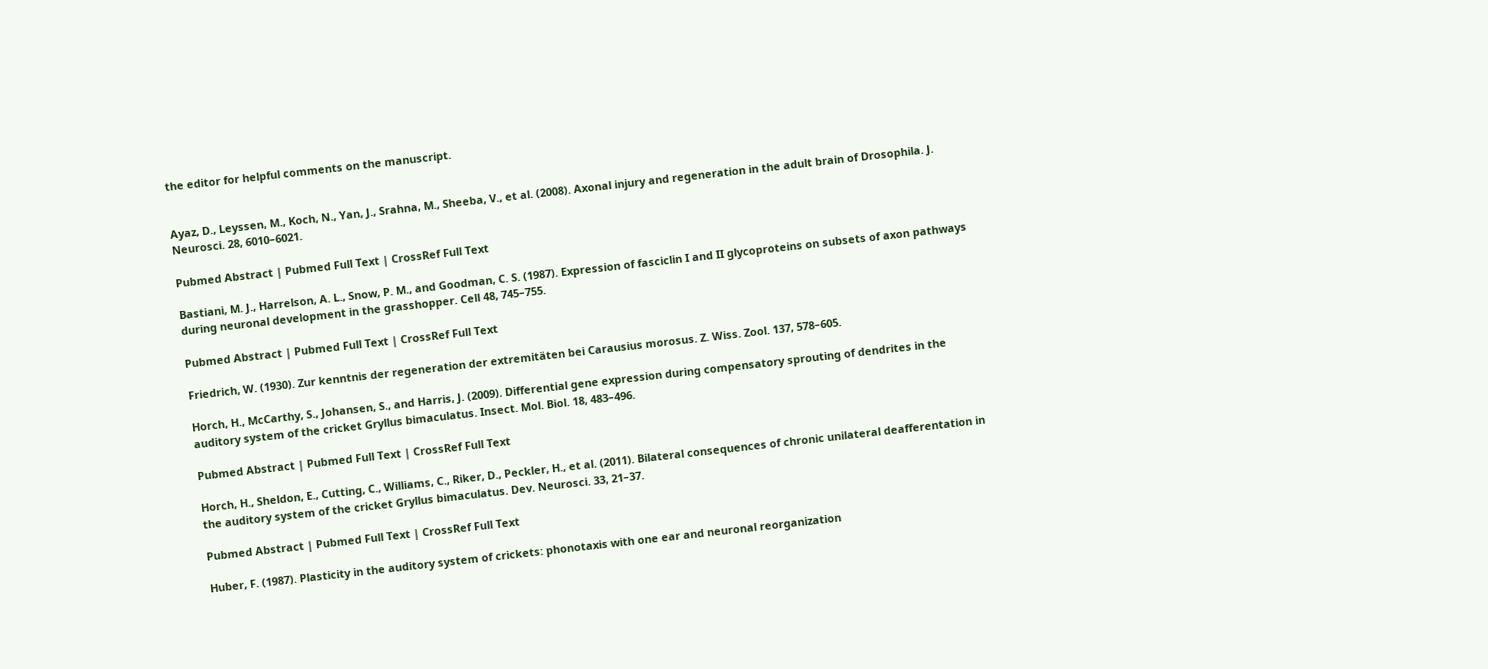the editor for helpful comments on the manuscript.


Ayaz, D., Leyssen, M., Koch, N., Yan, J., Srahna, M., Sheeba, V., et al. (2008). Axonal injury and regeneration in the adult brain of Drosophila. J. Neurosci. 28, 6010–6021.

Pubmed Abstract | Pubmed Full Text | CrossRef Full Text

Bastiani, M. J., Harrelson, A. L., Snow, P. M., and Goodman, C. S. (1987). Expression of fasciclin I and II glycoproteins on subsets of axon pathways during neuronal development in the grasshopper. Cell 48, 745–755.

Pubmed Abstract | Pubmed Full Text | CrossRef Full Text

Friedrich, W. (1930). Zur kenntnis der regeneration der extremitäten bei Carausius morosus. Z. Wiss. Zool. 137, 578–605.

Horch, H., McCarthy, S., Johansen, S., and Harris, J. (2009). Differential gene expression during compensatory sprouting of dendrites in the auditory system of the cricket Gryllus bimaculatus. Insect. Mol. Biol. 18, 483–496.

Pubmed Abstract | Pubmed Full Text | CrossRef Full Text

Horch, H., Sheldon, E., Cutting, C., Williams, C., Riker, D., Peckler, H., et al. (2011). Bilateral consequences of chronic unilateral deafferentation in the auditory system of the cricket Gryllus bimaculatus. Dev. Neurosci. 33, 21–37.

Pubmed Abstract | Pubmed Full Text | CrossRef Full Text

Huber, F. (1987). Plasticity in the auditory system of crickets: phonotaxis with one ear and neuronal reorganization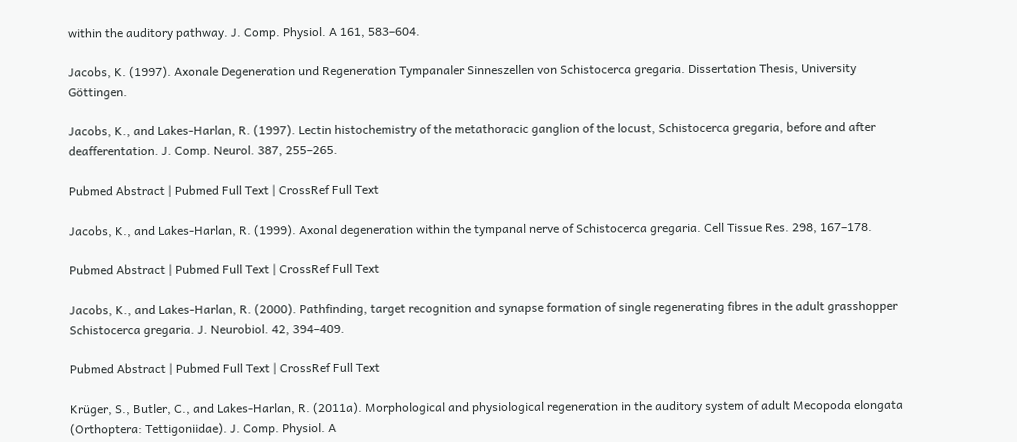within the auditory pathway. J. Comp. Physiol. A 161, 583–604.

Jacobs, K. (1997). Axonale Degeneration und Regeneration Tympanaler Sinneszellen von Schistocerca gregaria. Dissertation Thesis, University Göttingen.

Jacobs, K., and Lakes-Harlan, R. (1997). Lectin histochemistry of the metathoracic ganglion of the locust, Schistocerca gregaria, before and after deafferentation. J. Comp. Neurol. 387, 255–265.

Pubmed Abstract | Pubmed Full Text | CrossRef Full Text

Jacobs, K., and Lakes-Harlan, R. (1999). Axonal degeneration within the tympanal nerve of Schistocerca gregaria. Cell Tissue Res. 298, 167–178.

Pubmed Abstract | Pubmed Full Text | CrossRef Full Text

Jacobs, K., and Lakes-Harlan, R. (2000). Pathfinding, target recognition and synapse formation of single regenerating fibres in the adult grasshopper Schistocerca gregaria. J. Neurobiol. 42, 394–409.

Pubmed Abstract | Pubmed Full Text | CrossRef Full Text

Krüger, S., Butler, C., and Lakes-Harlan, R. (2011a). Morphological and physiological regeneration in the auditory system of adult Mecopoda elongata (Orthoptera: Tettigoniidae). J. Comp. Physiol. A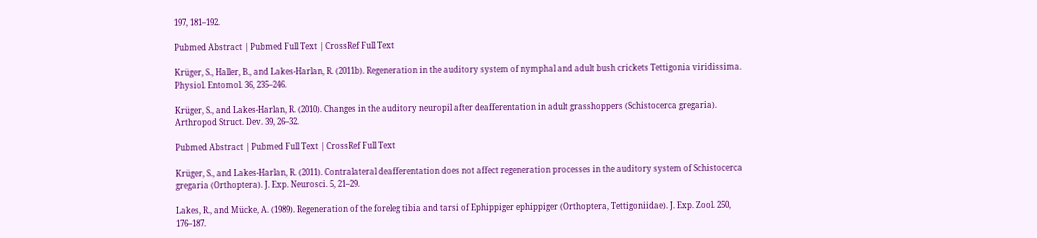197, 181–192.

Pubmed Abstract | Pubmed Full Text | CrossRef Full Text

Krüger, S., Haller, B., and Lakes-Harlan, R. (2011b). Regeneration in the auditory system of nymphal and adult bush crickets Tettigonia viridissima. Physiol. Entomol. 36, 235–246.

Krüger, S., and Lakes-Harlan, R. (2010). Changes in the auditory neuropil after deafferentation in adult grasshoppers (Schistocerca gregaria). Arthropod Struct. Dev. 39, 26–32.

Pubmed Abstract | Pubmed Full Text | CrossRef Full Text

Krüger, S., and Lakes-Harlan, R. (2011). Contralateral deafferentation does not affect regeneration processes in the auditory system of Schistocerca gregaria (Orthoptera). J. Exp. Neurosci. 5, 21–29.

Lakes, R., and Mücke, A. (1989). Regeneration of the foreleg tibia and tarsi of Ephippiger ephippiger (Orthoptera, Tettigoniidae). J. Exp. Zool. 250, 176–187.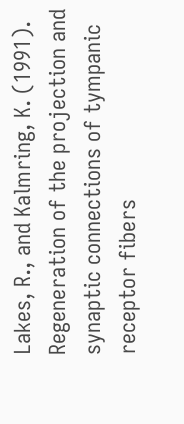Lakes, R., and Kalmring, K. (1991). Regeneration of the projection and synaptic connections of tympanic receptor fibers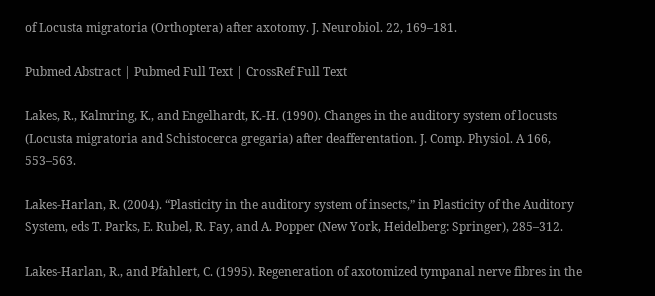of Locusta migratoria (Orthoptera) after axotomy. J. Neurobiol. 22, 169–181.

Pubmed Abstract | Pubmed Full Text | CrossRef Full Text

Lakes, R., Kalmring, K., and Engelhardt, K.-H. (1990). Changes in the auditory system of locusts (Locusta migratoria and Schistocerca gregaria) after deafferentation. J. Comp. Physiol. A 166, 553–563.

Lakes-Harlan, R. (2004). “Plasticity in the auditory system of insects,” in Plasticity of the Auditory System, eds T. Parks, E. Rubel, R. Fay, and A. Popper (New York, Heidelberg: Springer), 285–312.

Lakes-Harlan, R., and Pfahlert, C. (1995). Regeneration of axotomized tympanal nerve fibres in the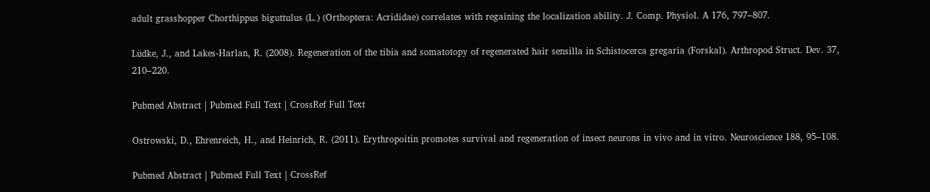adult grasshopper Chorthippus biguttulus (L.) (Orthoptera: Acrididae) correlates with regaining the localization ability. J. Comp. Physiol. A 176, 797–807.

Lüdke, J., and Lakes-Harlan, R. (2008). Regeneration of the tibia and somatotopy of regenerated hair sensilla in Schistocerca gregaria (Forskal). Arthropod Struct. Dev. 37, 210–220.

Pubmed Abstract | Pubmed Full Text | CrossRef Full Text

Ostrowski, D., Ehrenreich, H., and Heinrich, R. (2011). Erythropoitin promotes survival and regeneration of insect neurons in vivo and in vitro. Neuroscience 188, 95–108.

Pubmed Abstract | Pubmed Full Text | CrossRef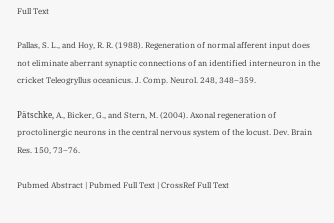Full Text

Pallas, S. L., and Hoy, R. R. (1988). Regeneration of normal afferent input does not eliminate aberrant synaptic connections of an identified interneuron in the cricket Teleogryllus oceanicus. J. Comp. Neurol. 248, 348–359.

Pätschke, A., Bicker, G., and Stern, M. (2004). Axonal regeneration of proctolinergic neurons in the central nervous system of the locust. Dev. Brain Res. 150, 73–76.

Pubmed Abstract | Pubmed Full Text | CrossRef Full Text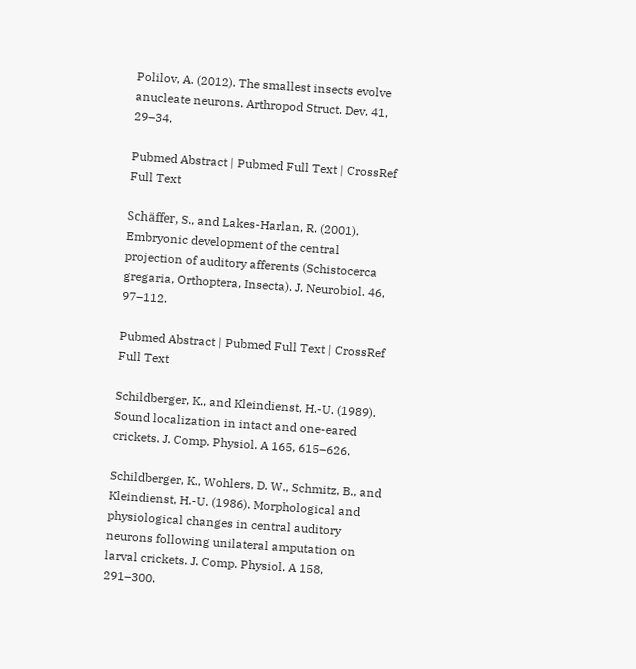Polilov, A. (2012). The smallest insects evolve anucleate neurons. Arthropod Struct. Dev. 41, 29–34.

Pubmed Abstract | Pubmed Full Text | CrossRef Full Text

Schäffer, S., and Lakes-Harlan, R. (2001). Embryonic development of the central projection of auditory afferents (Schistocerca gregaria, Orthoptera, Insecta). J. Neurobiol. 46, 97–112.

Pubmed Abstract | Pubmed Full Text | CrossRef Full Text

Schildberger, K., and Kleindienst, H.-U. (1989). Sound localization in intact and one-eared crickets. J. Comp. Physiol. A 165, 615–626.

Schildberger, K., Wohlers, D. W., Schmitz, B., and Kleindienst, H.-U. (1986). Morphological and physiological changes in central auditory neurons following unilateral amputation on larval crickets. J. Comp. Physiol. A 158, 291–300.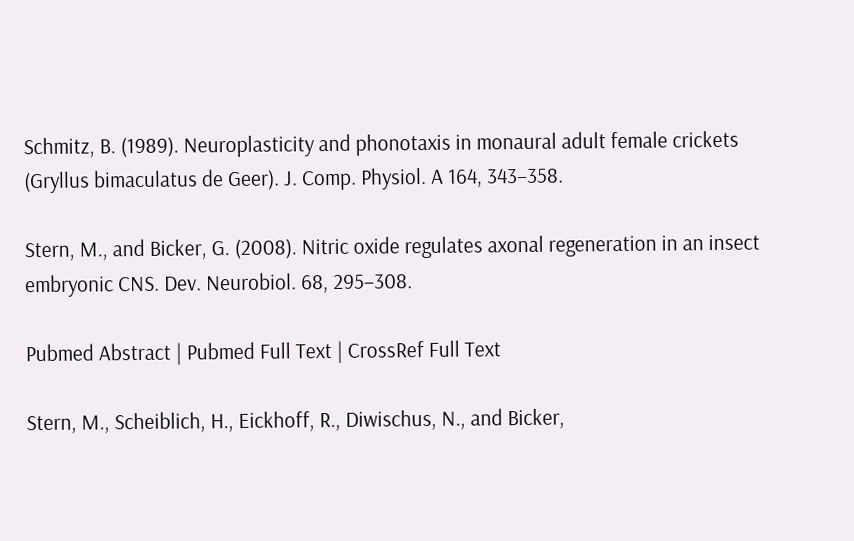Schmitz, B. (1989). Neuroplasticity and phonotaxis in monaural adult female crickets (Gryllus bimaculatus de Geer). J. Comp. Physiol. A 164, 343–358.

Stern, M., and Bicker, G. (2008). Nitric oxide regulates axonal regeneration in an insect embryonic CNS. Dev. Neurobiol. 68, 295–308.

Pubmed Abstract | Pubmed Full Text | CrossRef Full Text

Stern, M., Scheiblich, H., Eickhoff, R., Diwischus, N., and Bicker,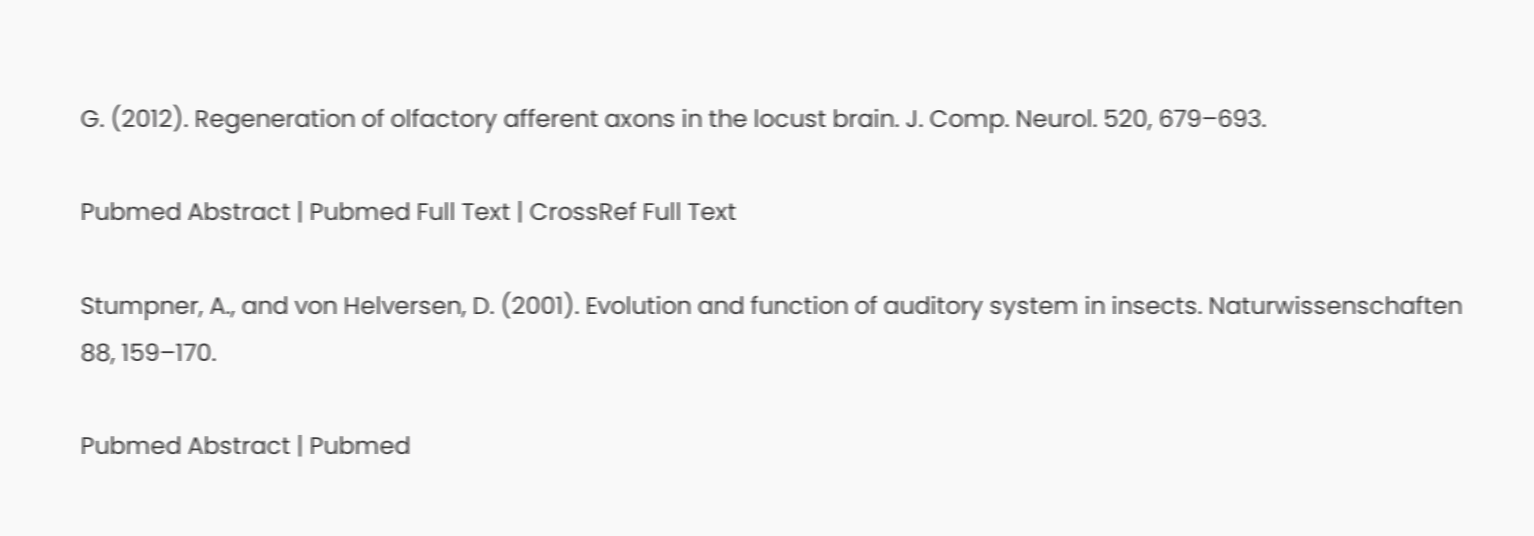G. (2012). Regeneration of olfactory afferent axons in the locust brain. J. Comp. Neurol. 520, 679–693.

Pubmed Abstract | Pubmed Full Text | CrossRef Full Text

Stumpner, A., and von Helversen, D. (2001). Evolution and function of auditory system in insects. Naturwissenschaften 88, 159–170.

Pubmed Abstract | Pubmed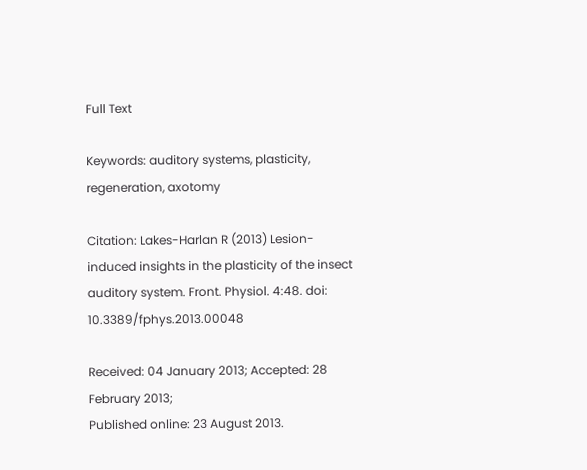Full Text

Keywords: auditory systems, plasticity, regeneration, axotomy

Citation: Lakes-Harlan R (2013) Lesion-induced insights in the plasticity of the insect auditory system. Front. Physiol. 4:48. doi: 10.3389/fphys.2013.00048

Received: 04 January 2013; Accepted: 28 February 2013;
Published online: 23 August 2013.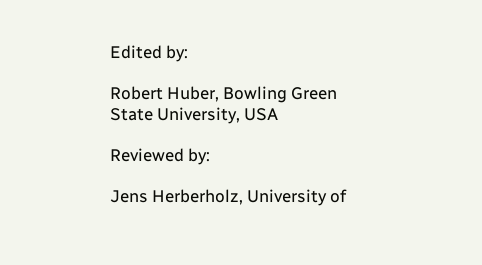Edited by:

Robert Huber, Bowling Green State University, USA

Reviewed by:

Jens Herberholz, University of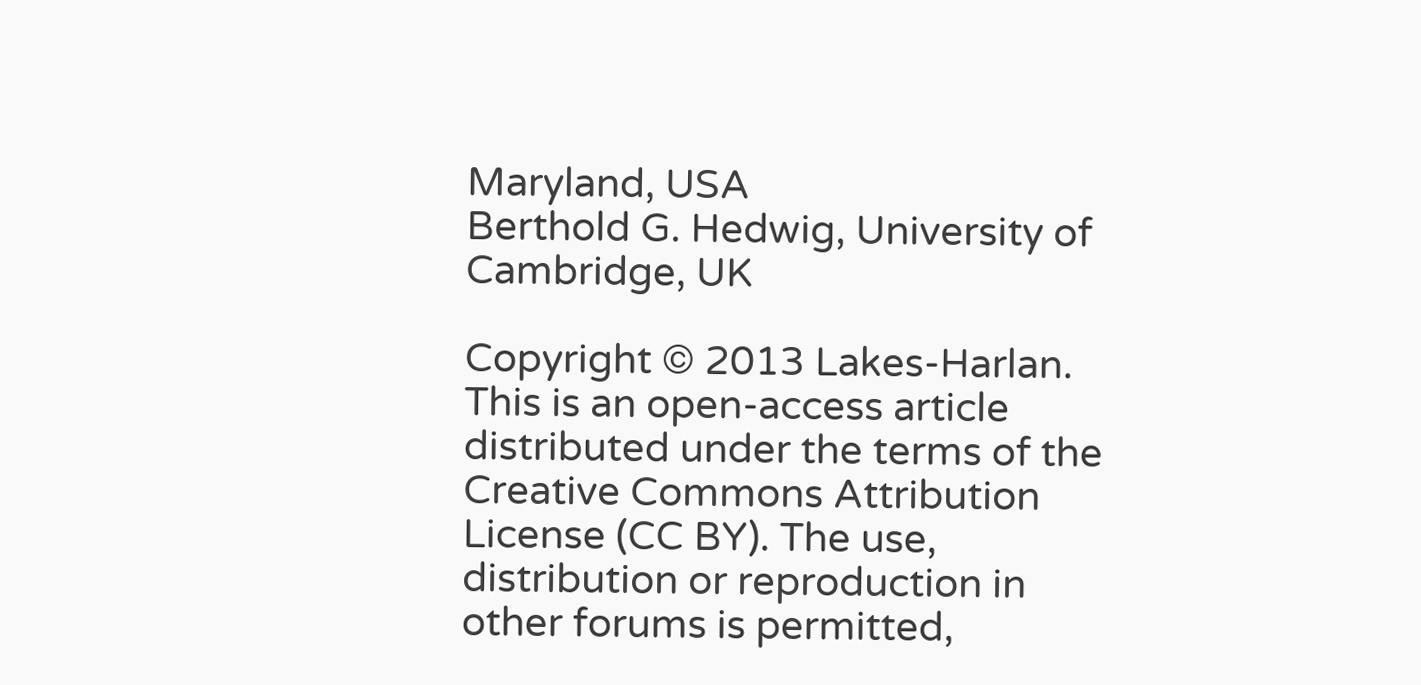Maryland, USA
Berthold G. Hedwig, University of Cambridge, UK

Copyright © 2013 Lakes-Harlan. This is an open-access article distributed under the terms of the Creative Commons Attribution License (CC BY). The use, distribution or reproduction in other forums is permitted,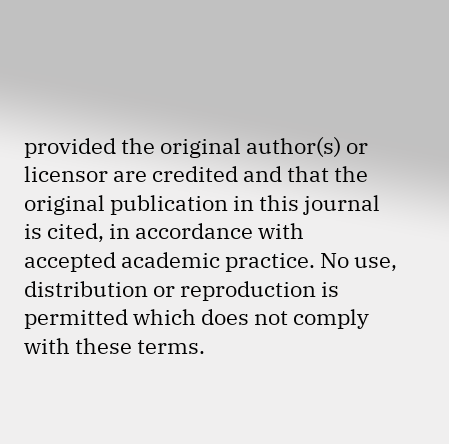provided the original author(s) or licensor are credited and that the original publication in this journal is cited, in accordance with accepted academic practice. No use, distribution or reproduction is permitted which does not comply with these terms.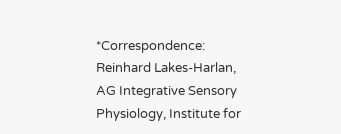*Correspondence: Reinhard Lakes-Harlan, AG Integrative Sensory Physiology, Institute for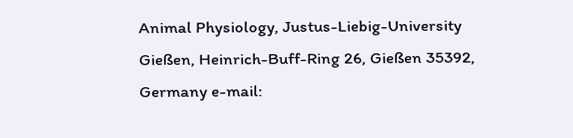Animal Physiology, Justus-Liebig-University Gießen, Heinrich-Buff-Ring 26, Gießen 35392, Germany e-mail: